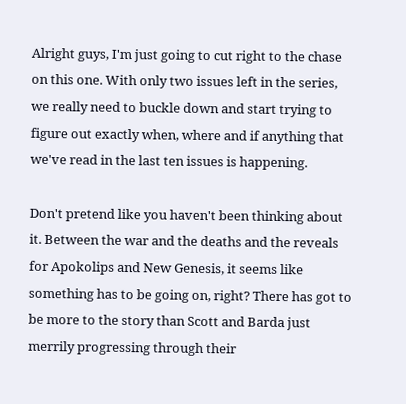Alright guys, I'm just going to cut right to the chase on this one. With only two issues left in the series, we really need to buckle down and start trying to figure out exactly when, where and if anything that we've read in the last ten issues is happening.

Don't pretend like you haven't been thinking about it. Between the war and the deaths and the reveals for Apokolips and New Genesis, it seems like something has to be going on, right? There has got to be more to the story than Scott and Barda just merrily progressing through their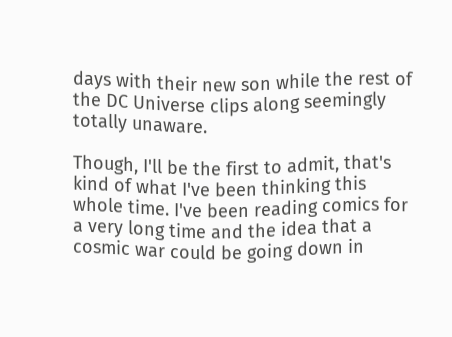days with their new son while the rest of the DC Universe clips along seemingly totally unaware.

Though, I'll be the first to admit, that's kind of what I've been thinking this whole time. I've been reading comics for a very long time and the idea that a cosmic war could be going down in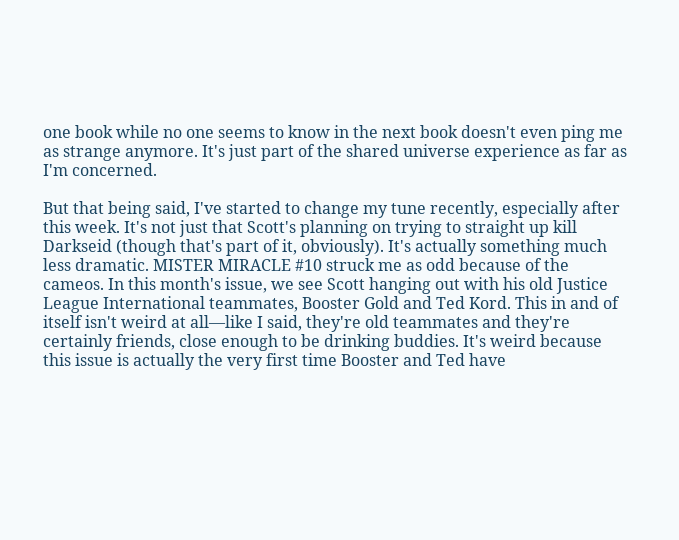one book while no one seems to know in the next book doesn't even ping me as strange anymore. It's just part of the shared universe experience as far as I'm concerned.

But that being said, I've started to change my tune recently, especially after this week. It's not just that Scott's planning on trying to straight up kill Darkseid (though that's part of it, obviously). It's actually something much less dramatic. MISTER MIRACLE #10 struck me as odd because of the cameos. In this month's issue, we see Scott hanging out with his old Justice League International teammates, Booster Gold and Ted Kord. This in and of itself isn't weird at all—like I said, they're old teammates and they're certainly friends, close enough to be drinking buddies. It's weird because this issue is actually the very first time Booster and Ted have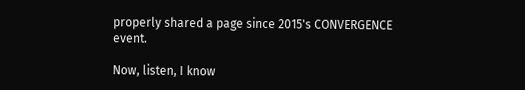properly shared a page since 2015's CONVERGENCE event.

Now, listen, I know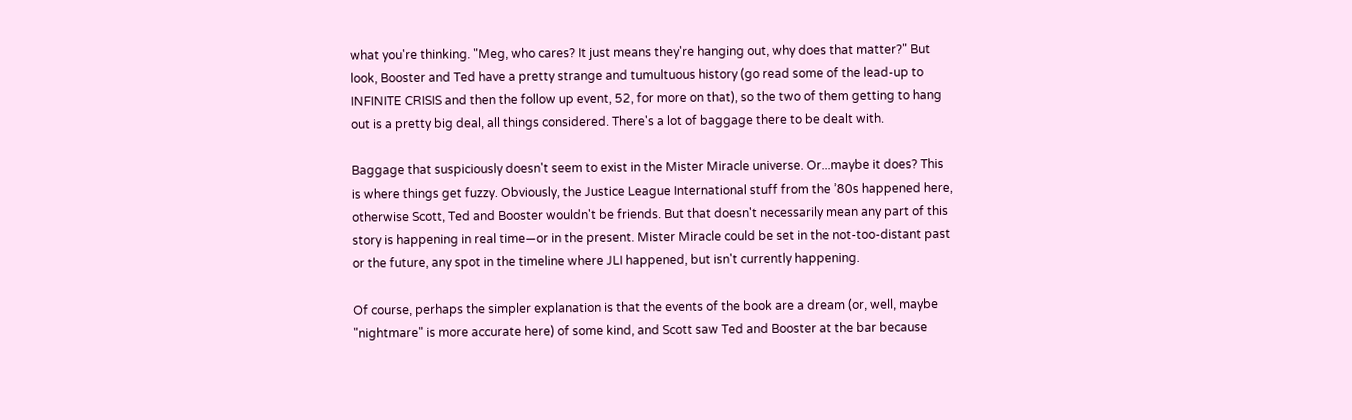what you're thinking. "Meg, who cares? It just means they're hanging out, why does that matter?" But look, Booster and Ted have a pretty strange and tumultuous history (go read some of the lead-up to INFINITE CRISIS and then the follow up event, 52, for more on that), so the two of them getting to hang out is a pretty big deal, all things considered. There's a lot of baggage there to be dealt with.

Baggage that suspiciously doesn't seem to exist in the Mister Miracle universe. Or...maybe it does? This is where things get fuzzy. Obviously, the Justice League International stuff from the ’80s happened here, otherwise Scott, Ted and Booster wouldn't be friends. But that doesn't necessarily mean any part of this story is happening in real time—or in the present. Mister Miracle could be set in the not-too-distant past or the future, any spot in the timeline where JLI happened, but isn't currently happening.

Of course, perhaps the simpler explanation is that the events of the book are a dream (or, well, maybe "nightmare" is more accurate here) of some kind, and Scott saw Ted and Booster at the bar because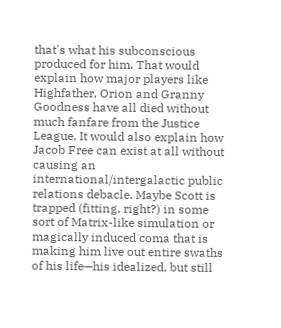that's what his subconscious produced for him. That would explain how major players like Highfather, Orion and Granny Goodness have all died without much fanfare from the Justice League. It would also explain how Jacob Free can exist at all without causing an international/intergalactic public relations debacle. Maybe Scott is trapped (fitting, right?) in some sort of Matrix-like simulation or magically induced coma that is making him live out entire swaths of his life—his idealized, but still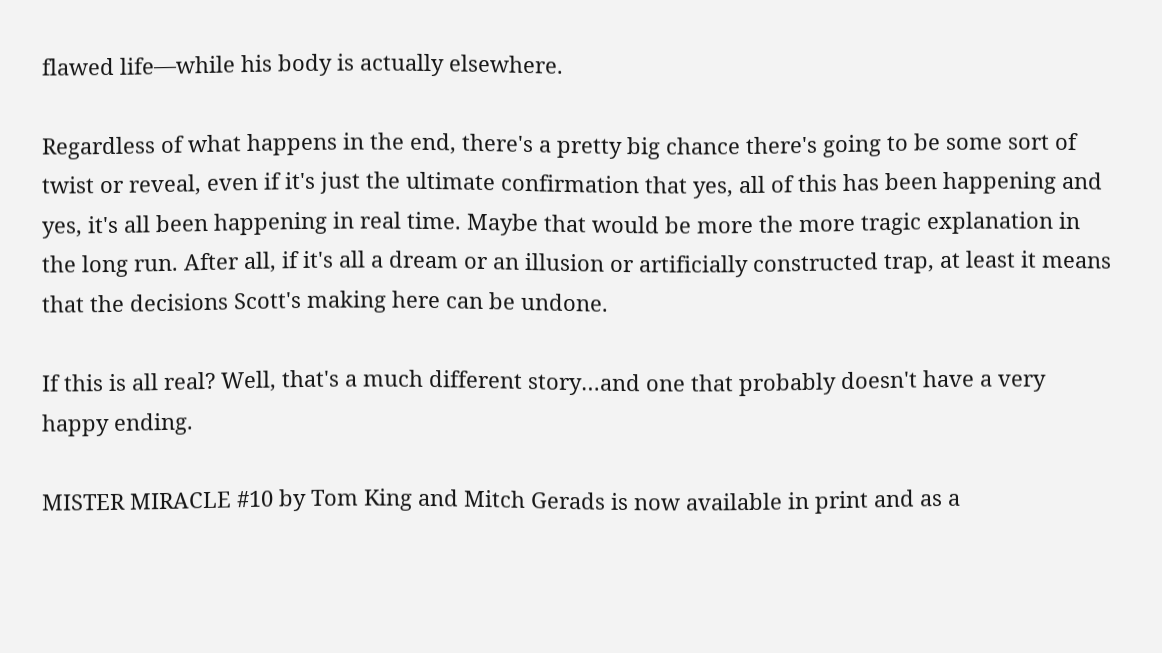flawed life—while his body is actually elsewhere.

Regardless of what happens in the end, there's a pretty big chance there's going to be some sort of twist or reveal, even if it's just the ultimate confirmation that yes, all of this has been happening and yes, it's all been happening in real time. Maybe that would be more the more tragic explanation in the long run. After all, if it's all a dream or an illusion or artificially constructed trap, at least it means that the decisions Scott's making here can be undone.

If this is all real? Well, that's a much different story…and one that probably doesn't have a very happy ending.

MISTER MIRACLE #10 by Tom King and Mitch Gerads is now available in print and as a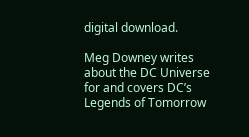digital download.

Meg Downey writes about the DC Universe for and covers DC’s Legends of Tomorrow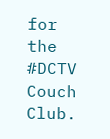for the #DCTV Couch Club.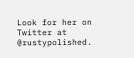Look for her on Twitter at @rustypolished.